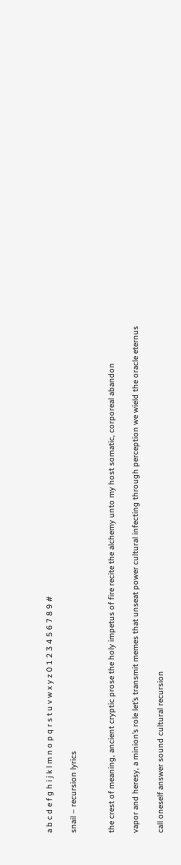a b c d e f g h i j k l m n o p q r s t u v w x y z 0 1 2 3 4 5 6 7 8 9 #

snail – recursion lyrics


the crest of meaning, ancient cryptic prose the holy impetus of fire recite the alchemy unto my host somatic, corporeal abandon

vapor and heresy, a minion’s role let’s transmit memes that unseat power cultural infecting through perception we wield the oracle eternus

call oneself answer sound cultural recursion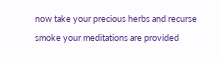now take your precious herbs and recurse smoke your meditations are provided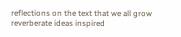reflections on the text that we all grow reverberate ideas inspired